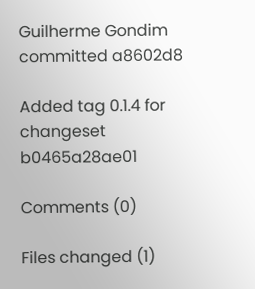Guilherme Gondim committed a8602d8

Added tag 0.1.4 for changeset b0465a28ae01

Comments (0)

Files changed (1)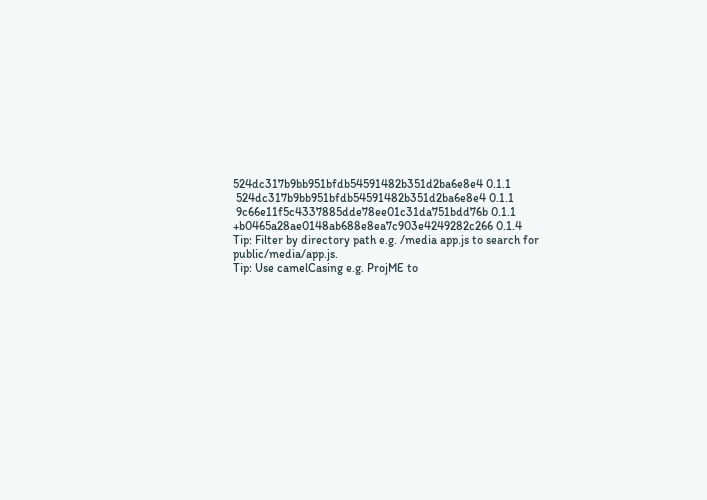524dc317b9bb951bfdb54591482b351d2ba6e8e4 0.1.1
 524dc317b9bb951bfdb54591482b351d2ba6e8e4 0.1.1
 9c66e11f5c4337885dde78ee01c31da751bdd76b 0.1.1
+b0465a28ae0148ab688e8ea7c903e4249282c266 0.1.4
Tip: Filter by directory path e.g. /media app.js to search for public/media/app.js.
Tip: Use camelCasing e.g. ProjME to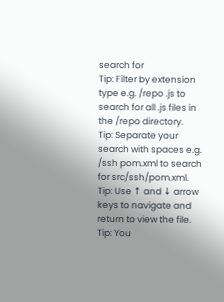search for
Tip: Filter by extension type e.g. /repo .js to search for all .js files in the /repo directory.
Tip: Separate your search with spaces e.g. /ssh pom.xml to search for src/ssh/pom.xml.
Tip: Use ↑ and ↓ arrow keys to navigate and return to view the file.
Tip: You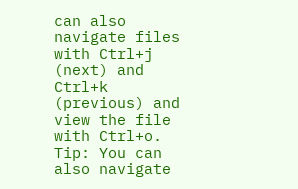can also navigate files with Ctrl+j (next) and Ctrl+k (previous) and view the file with Ctrl+o.
Tip: You can also navigate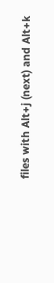files with Alt+j (next) and Alt+k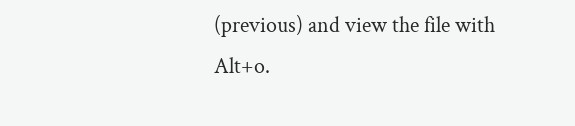(previous) and view the file with Alt+o.